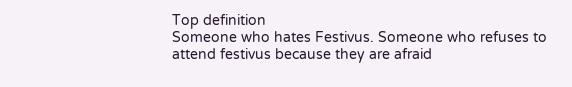Top definition
Someone who hates Festivus. Someone who refuses to attend festivus because they are afraid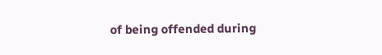of being offended during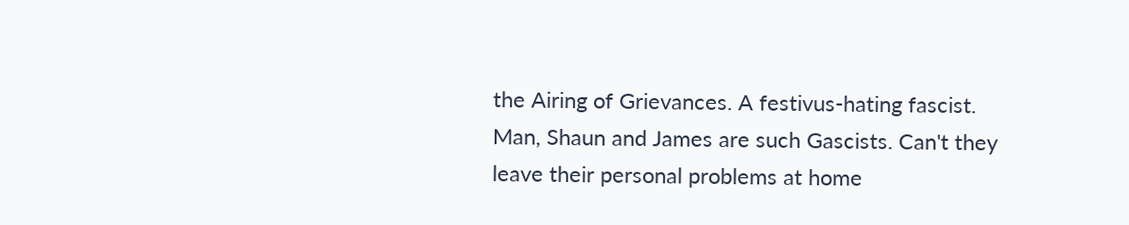the Airing of Grievances. A festivus-hating fascist.
Man, Shaun and James are such Gascists. Can't they leave their personal problems at home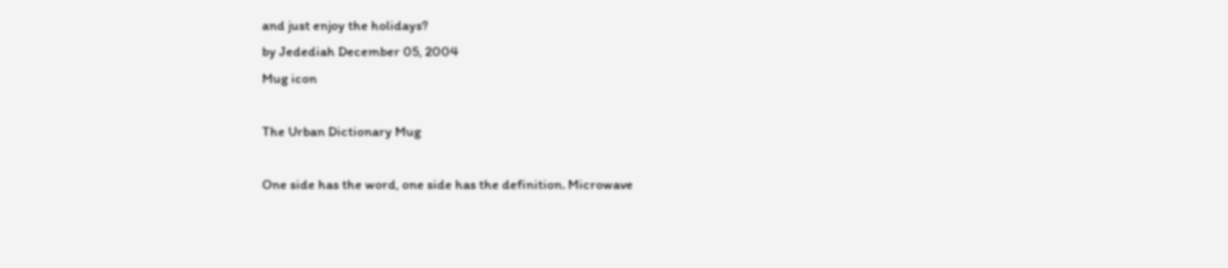and just enjoy the holidays?
by Jedediah December 05, 2004
Mug icon

The Urban Dictionary Mug

One side has the word, one side has the definition. Microwave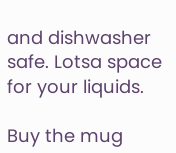and dishwasher safe. Lotsa space for your liquids.

Buy the mug